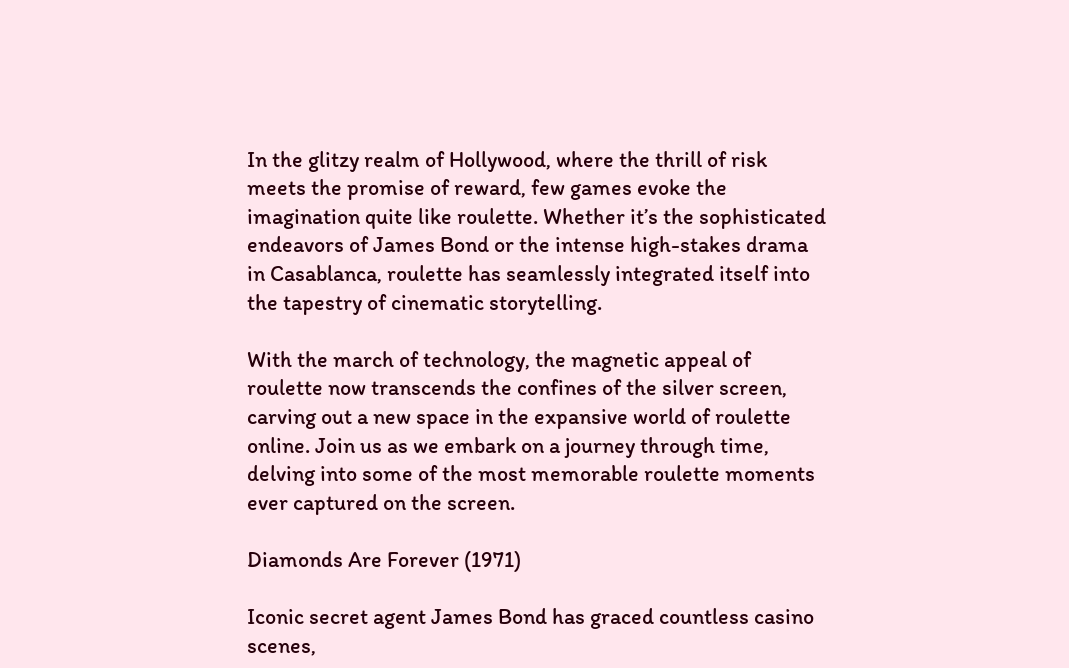In the glitzy realm of Hollywood, where the thrill of risk meets the promise of reward, few games evoke the imagination quite like roulette. Whether it’s the sophisticated endeavors of James Bond or the intense high-stakes drama in Casablanca, roulette has seamlessly integrated itself into the tapestry of cinematic storytelling.

With the march of technology, the magnetic appeal of roulette now transcends the confines of the silver screen, carving out a new space in the expansive world of roulette online. Join us as we embark on a journey through time, delving into some of the most memorable roulette moments ever captured on the screen.

Diamonds Are Forever (1971)

Iconic secret agent James Bond has graced countless casino scenes,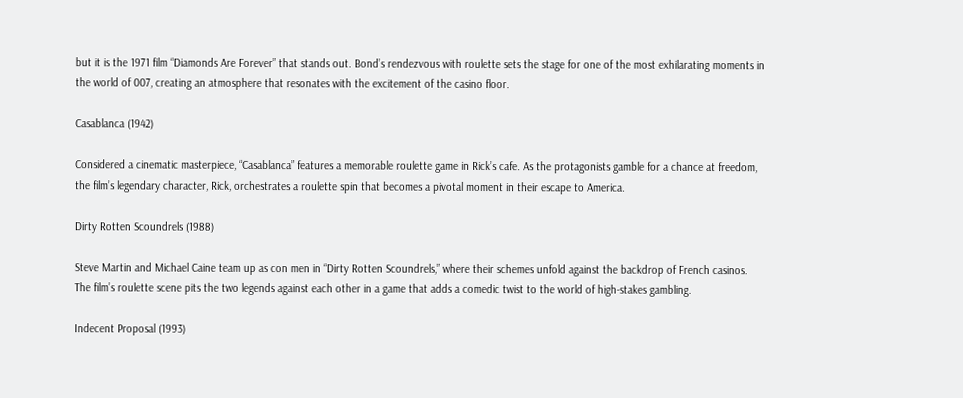but it is the 1971 film “Diamonds Are Forever” that stands out. Bond’s rendezvous with roulette sets the stage for one of the most exhilarating moments in the world of 007, creating an atmosphere that resonates with the excitement of the casino floor.

Casablanca (1942)

Considered a cinematic masterpiece, “Casablanca” features a memorable roulette game in Rick’s cafe. As the protagonists gamble for a chance at freedom, the film’s legendary character, Rick, orchestrates a roulette spin that becomes a pivotal moment in their escape to America.

Dirty Rotten Scoundrels (1988)

Steve Martin and Michael Caine team up as con men in “Dirty Rotten Scoundrels,” where their schemes unfold against the backdrop of French casinos. The film’s roulette scene pits the two legends against each other in a game that adds a comedic twist to the world of high-stakes gambling.

Indecent Proposal (1993)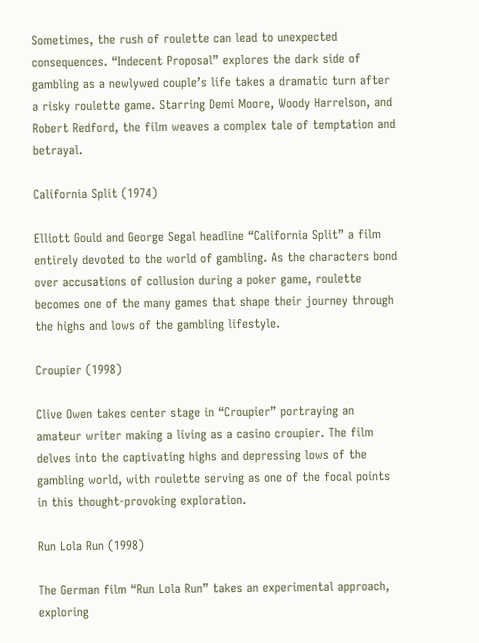Sometimes, the rush of roulette can lead to unexpected consequences. “Indecent Proposal” explores the dark side of gambling as a newlywed couple’s life takes a dramatic turn after a risky roulette game. Starring Demi Moore, Woody Harrelson, and Robert Redford, the film weaves a complex tale of temptation and betrayal.

California Split (1974)

Elliott Gould and George Segal headline “California Split” a film entirely devoted to the world of gambling. As the characters bond over accusations of collusion during a poker game, roulette becomes one of the many games that shape their journey through the highs and lows of the gambling lifestyle.

Croupier (1998)

Clive Owen takes center stage in “Croupier” portraying an amateur writer making a living as a casino croupier. The film delves into the captivating highs and depressing lows of the gambling world, with roulette serving as one of the focal points in this thought-provoking exploration.

Run Lola Run (1998)

The German film “Run Lola Run” takes an experimental approach, exploring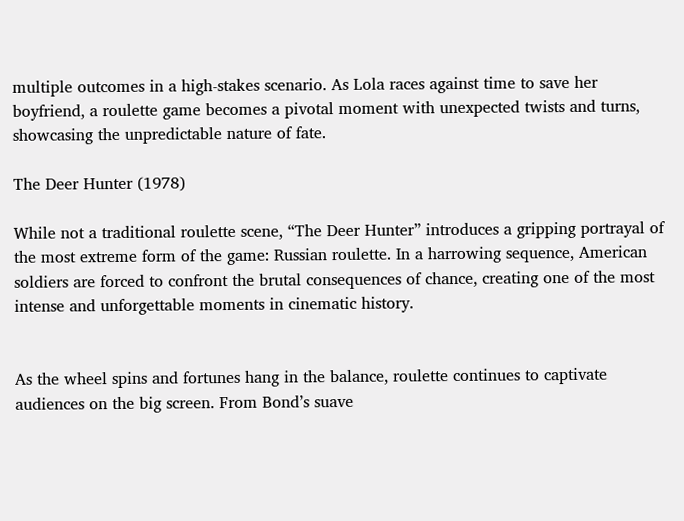multiple outcomes in a high-stakes scenario. As Lola races against time to save her boyfriend, a roulette game becomes a pivotal moment with unexpected twists and turns, showcasing the unpredictable nature of fate.

The Deer Hunter (1978)

While not a traditional roulette scene, “The Deer Hunter” introduces a gripping portrayal of the most extreme form of the game: Russian roulette. In a harrowing sequence, American soldiers are forced to confront the brutal consequences of chance, creating one of the most intense and unforgettable moments in cinematic history.


As the wheel spins and fortunes hang in the balance, roulette continues to captivate audiences on the big screen. From Bond’s suave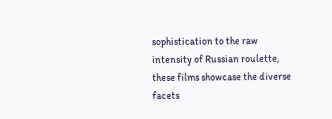sophistication to the raw intensity of Russian roulette, these films showcase the diverse facets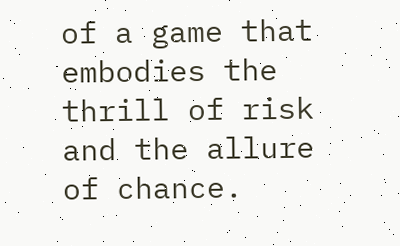of a game that embodies the thrill of risk and the allure of chance.